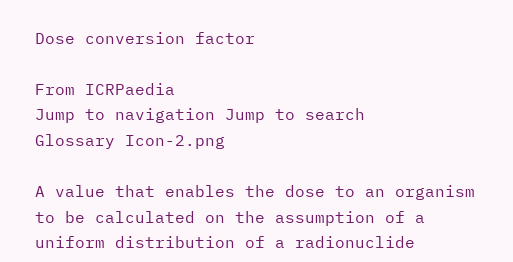Dose conversion factor

From ICRPaedia
Jump to navigation Jump to search
Glossary Icon-2.png

A value that enables the dose to an organism to be calculated on the assumption of a uniform distribution of a radionuclide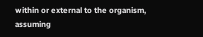within or external to the organism, assuming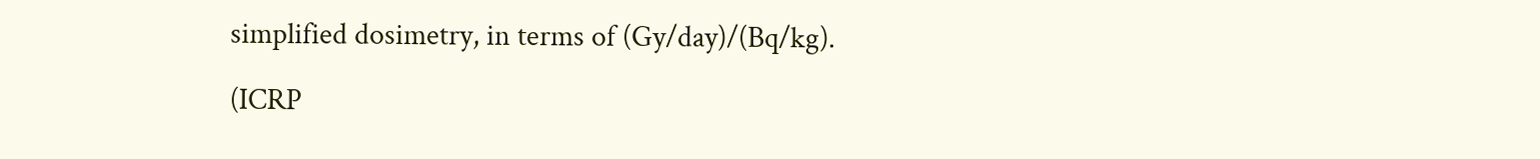simplified dosimetry, in terms of (Gy/day)/(Bq/kg).

(ICRP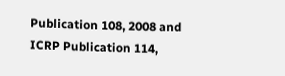Publication 108, 2008 and ICRP Publication 114,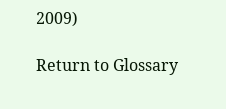2009)

Return to Glossary